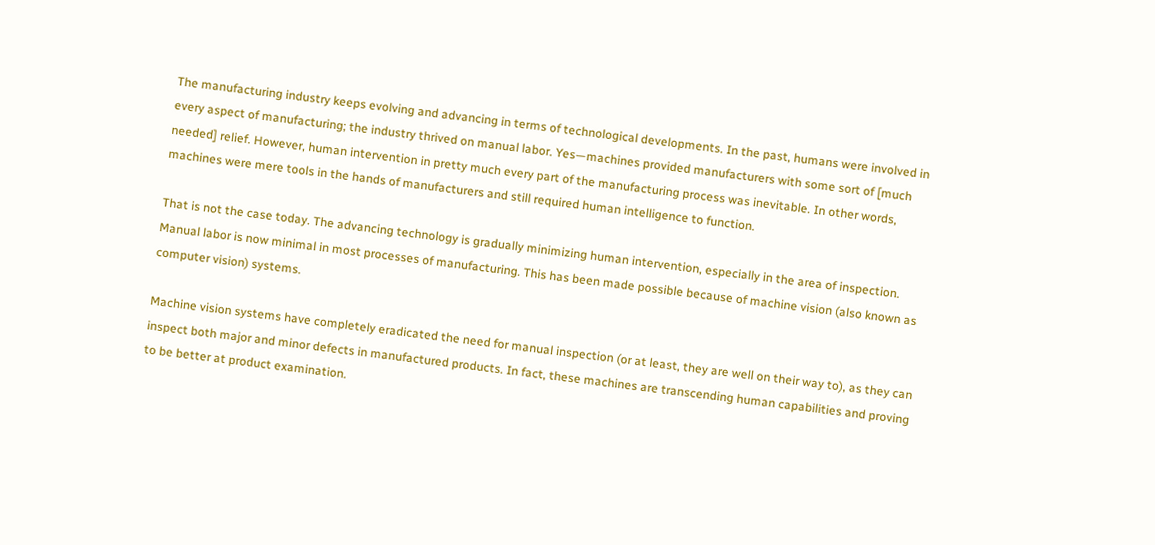The manufacturing industry keeps evolving and advancing in terms of technological developments. In the past, humans were involved in every aspect of manufacturing; the industry thrived on manual labor. Yes—machines provided manufacturers with some sort of [much needed] relief. However, human intervention in pretty much every part of the manufacturing process was inevitable. In other words, machines were mere tools in the hands of manufacturers and still required human intelligence to function.

That is not the case today. The advancing technology is gradually minimizing human intervention, especially in the area of inspection. Manual labor is now minimal in most processes of manufacturing. This has been made possible because of machine vision (also known as computer vision) systems.

Machine vision systems have completely eradicated the need for manual inspection (or at least, they are well on their way to), as they can inspect both major and minor defects in manufactured products. In fact, these machines are transcending human capabilities and proving to be better at product examination.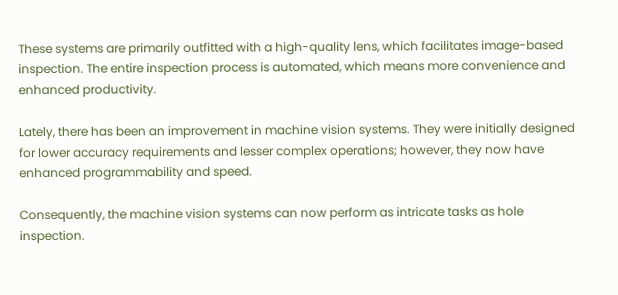These systems are primarily outfitted with a high-quality lens, which facilitates image-based inspection. The entire inspection process is automated, which means more convenience and enhanced productivity.

Lately, there has been an improvement in machine vision systems. They were initially designed for lower accuracy requirements and lesser complex operations; however, they now have enhanced programmability and speed.

Consequently, the machine vision systems can now perform as intricate tasks as hole inspection.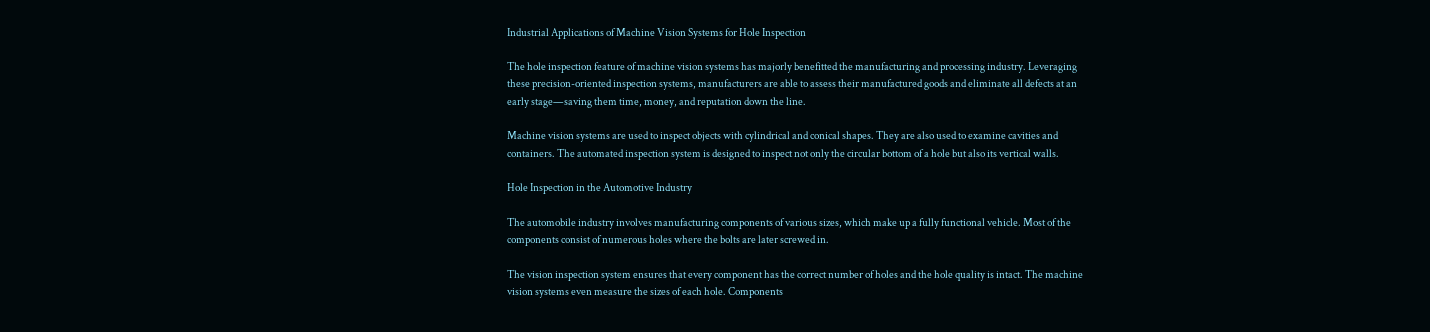Industrial Applications of Machine Vision Systems for Hole Inspection

The hole inspection feature of machine vision systems has majorly benefitted the manufacturing and processing industry. Leveraging these precision-oriented inspection systems, manufacturers are able to assess their manufactured goods and eliminate all defects at an early stage—saving them time, money, and reputation down the line.

Machine vision systems are used to inspect objects with cylindrical and conical shapes. They are also used to examine cavities and containers. The automated inspection system is designed to inspect not only the circular bottom of a hole but also its vertical walls.

Hole Inspection in the Automotive Industry

The automobile industry involves manufacturing components of various sizes, which make up a fully functional vehicle. Most of the components consist of numerous holes where the bolts are later screwed in.

The vision inspection system ensures that every component has the correct number of holes and the hole quality is intact. The machine vision systems even measure the sizes of each hole. Components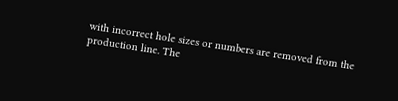with incorrect hole sizes or numbers are removed from the production line. The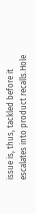issue is, thus, tackled before it escalates into product recalls.Hole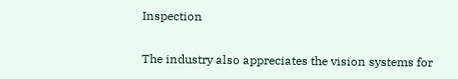Inspection

The industry also appreciates the vision systems for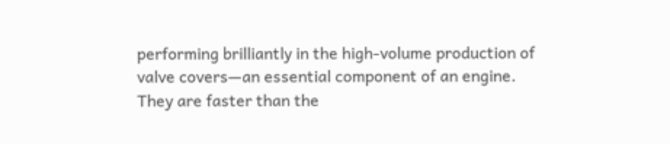performing brilliantly in the high-volume production of valve covers—an essential component of an engine. They are faster than the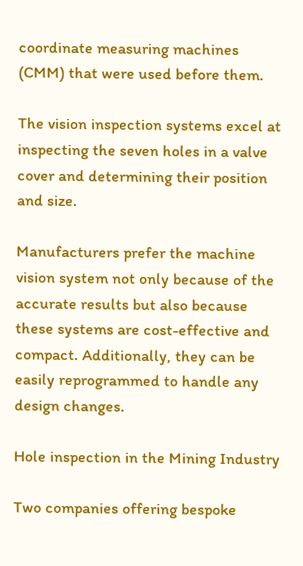coordinate measuring machines (CMM) that were used before them.

The vision inspection systems excel at inspecting the seven holes in a valve cover and determining their position and size.

Manufacturers prefer the machine vision system not only because of the accurate results but also because these systems are cost-effective and compact. Additionally, they can be easily reprogrammed to handle any design changes.

Hole inspection in the Mining Industry

Two companies offering bespoke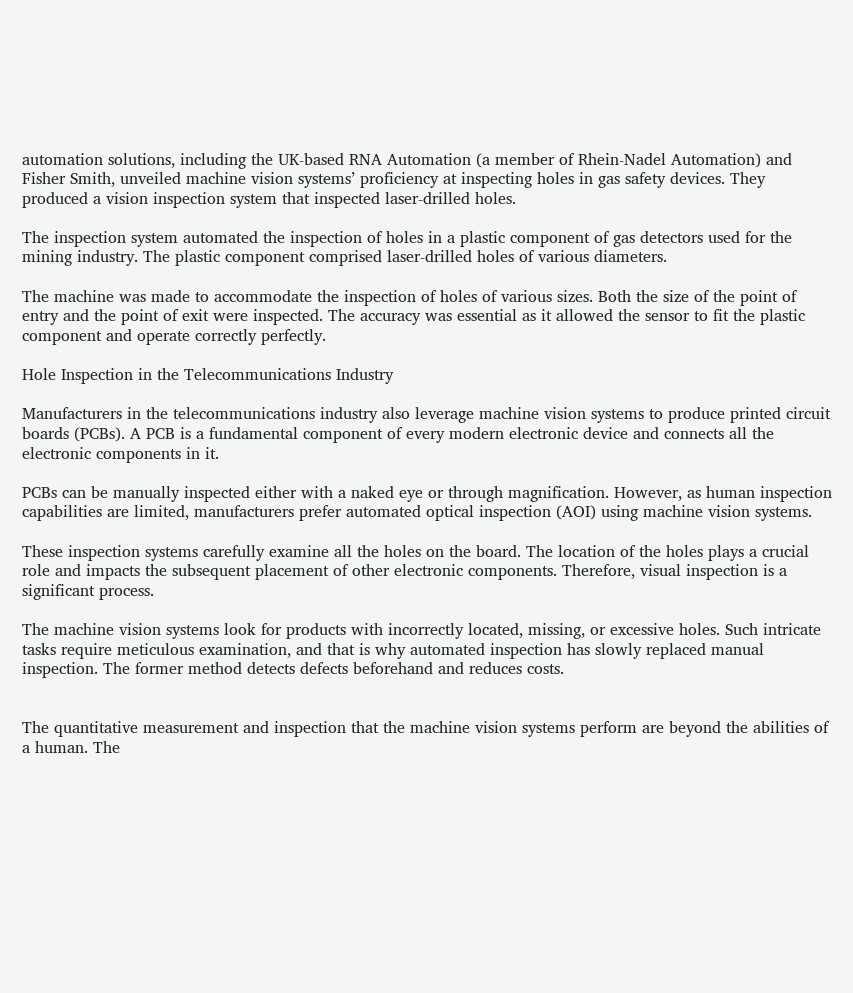automation solutions, including the UK-based RNA Automation (a member of Rhein-Nadel Automation) and Fisher Smith, unveiled machine vision systems’ proficiency at inspecting holes in gas safety devices. They produced a vision inspection system that inspected laser-drilled holes.

The inspection system automated the inspection of holes in a plastic component of gas detectors used for the mining industry. The plastic component comprised laser-drilled holes of various diameters.

The machine was made to accommodate the inspection of holes of various sizes. Both the size of the point of entry and the point of exit were inspected. The accuracy was essential as it allowed the sensor to fit the plastic component and operate correctly perfectly.

Hole Inspection in the Telecommunications Industry

Manufacturers in the telecommunications industry also leverage machine vision systems to produce printed circuit boards (PCBs). A PCB is a fundamental component of every modern electronic device and connects all the electronic components in it.

PCBs can be manually inspected either with a naked eye or through magnification. However, as human inspection capabilities are limited, manufacturers prefer automated optical inspection (AOI) using machine vision systems.

These inspection systems carefully examine all the holes on the board. The location of the holes plays a crucial role and impacts the subsequent placement of other electronic components. Therefore, visual inspection is a significant process.

The machine vision systems look for products with incorrectly located, missing, or excessive holes. Such intricate tasks require meticulous examination, and that is why automated inspection has slowly replaced manual inspection. The former method detects defects beforehand and reduces costs.


The quantitative measurement and inspection that the machine vision systems perform are beyond the abilities of a human. The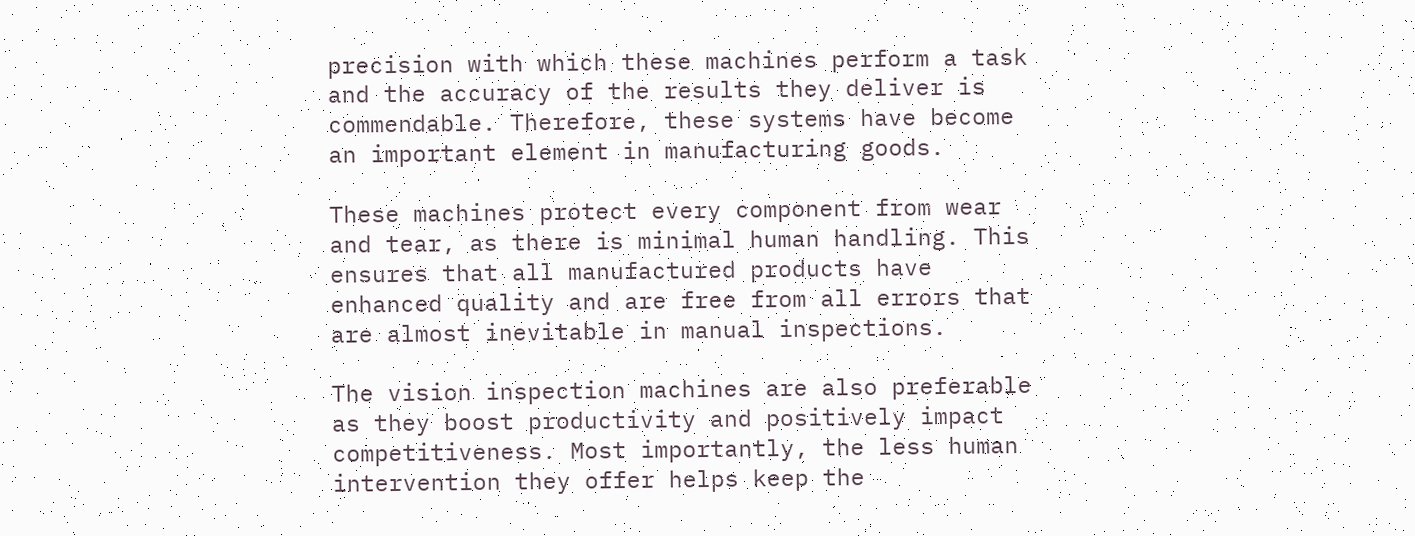precision with which these machines perform a task and the accuracy of the results they deliver is commendable. Therefore, these systems have become an important element in manufacturing goods.

These machines protect every component from wear and tear, as there is minimal human handling. This ensures that all manufactured products have enhanced quality and are free from all errors that are almost inevitable in manual inspections.

The vision inspection machines are also preferable as they boost productivity and positively impact competitiveness. Most importantly, the less human intervention they offer helps keep the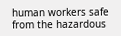human workers safe from the hazardous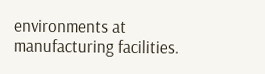environments at manufacturing facilities.